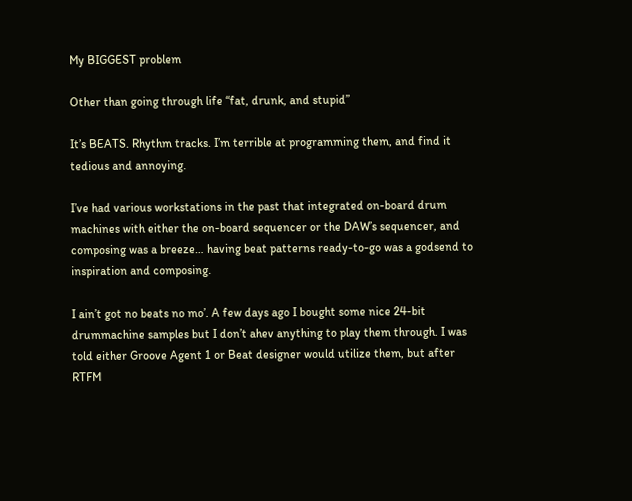My BIGGEST problem

Other than going through life “fat, drunk, and stupid”

It’s BEATS. Rhythm tracks. I’m terrible at programming them, and find it tedious and annoying.

I’ve had various workstations in the past that integrated on-board drum machines with either the on-board sequencer or the DAW’s sequencer, and composing was a breeze… having beat patterns ready-to-go was a godsend to inspiration and composing.

I ain’t got no beats no mo’. A few days ago I bought some nice 24-bit drummachine samples but I don’t ahev anything to play them through. I was told either Groove Agent 1 or Beat designer would utilize them, but after RTFM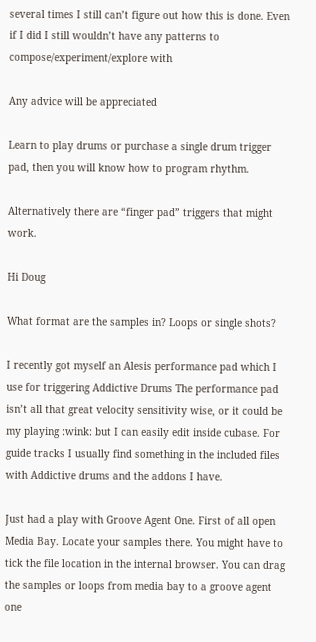several times I still can’t figure out how this is done. Even if I did I still wouldn’t have any patterns to compose/experiment/explore with

Any advice will be appreciated

Learn to play drums or purchase a single drum trigger pad, then you will know how to program rhythm.

Alternatively there are “finger pad” triggers that might work.

Hi Doug

What format are the samples in? Loops or single shots?

I recently got myself an Alesis performance pad which I use for triggering Addictive Drums The performance pad isn’t all that great velocity sensitivity wise, or it could be my playing :wink: but I can easily edit inside cubase. For guide tracks I usually find something in the included files with Addictive drums and the addons I have.

Just had a play with Groove Agent One. First of all open Media Bay. Locate your samples there. You might have to tick the file location in the internal browser. You can drag the samples or loops from media bay to a groove agent one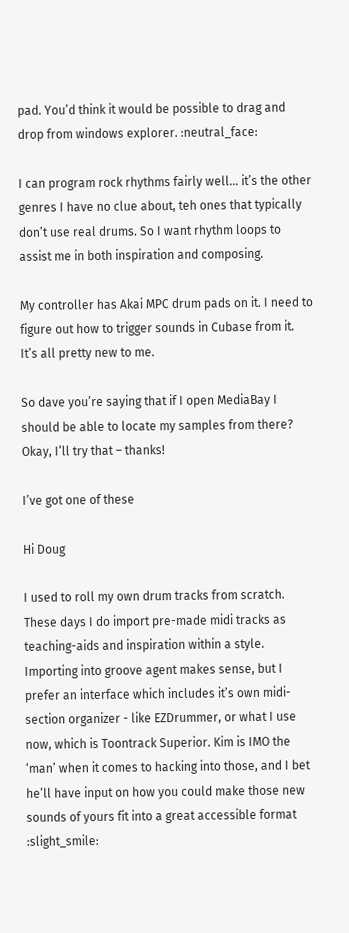pad. You’d think it would be possible to drag and drop from windows explorer. :neutral_face:

I can program rock rhythms fairly well… it’s the other genres I have no clue about, teh ones that typically don’t use real drums. So I want rhythm loops to assist me in both inspiration and composing.

My controller has Akai MPC drum pads on it. I need to figure out how to trigger sounds in Cubase from it. It’s all pretty new to me.

So dave you’re saying that if I open MediaBay I should be able to locate my samples from there? Okay, I’ll try that – thanks!

I’ve got one of these

Hi Doug

I used to roll my own drum tracks from scratch. These days I do import pre-made midi tracks as teaching-aids and inspiration within a style. Importing into groove agent makes sense, but I prefer an interface which includes it’s own midi-section organizer - like EZDrummer, or what I use now, which is Toontrack Superior. Kim is IMO the ‘man’ when it comes to hacking into those, and I bet he’ll have input on how you could make those new sounds of yours fit into a great accessible format :slight_smile: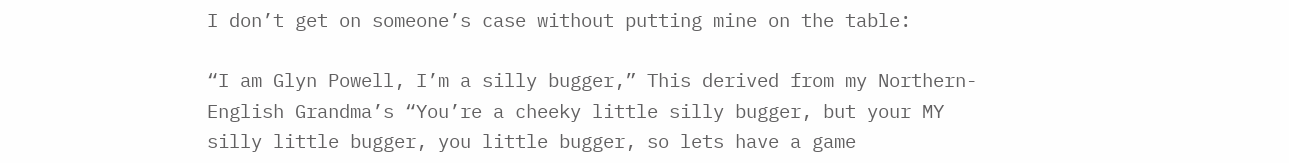I don’t get on someone’s case without putting mine on the table:

“I am Glyn Powell, I’m a silly bugger,” This derived from my Northern-English Grandma’s “You’re a cheeky little silly bugger, but your MY silly little bugger, you little bugger, so lets have a game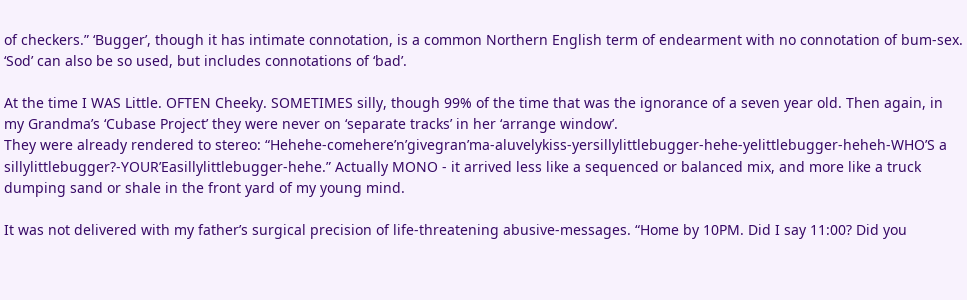of checkers.” ‘Bugger’, though it has intimate connotation, is a common Northern English term of endearment with no connotation of bum-sex. ‘Sod’ can also be so used, but includes connotations of ‘bad’.

At the time I WAS Little. OFTEN Cheeky. SOMETIMES silly, though 99% of the time that was the ignorance of a seven year old. Then again, in my Grandma’s ‘Cubase Project’ they were never on ‘separate tracks’ in her ‘arrange window’.
They were already rendered to stereo: “Hehehe-comehere’n’givegran’ma-aluvelykiss-yersillylittlebugger-hehe-yelittlebugger-heheh-WHO’S a sillylittlebugger?-YOUR’Easillylittlebugger-hehe.” Actually MONO - it arrived less like a sequenced or balanced mix, and more like a truck dumping sand or shale in the front yard of my young mind.

It was not delivered with my father’s surgical precision of life-threatening abusive-messages. “Home by 10PM. Did I say 11:00? Did you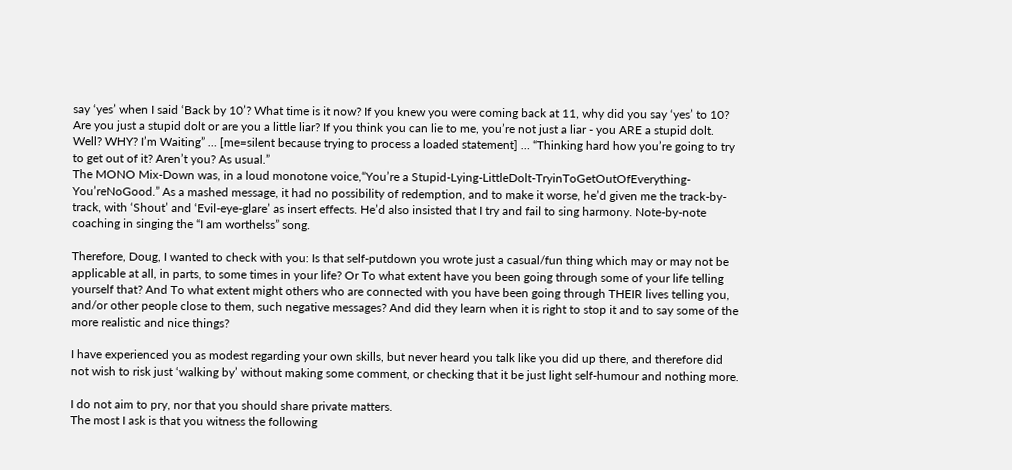say ‘yes’ when I said ‘Back by 10’? What time is it now? If you knew you were coming back at 11, why did you say ‘yes’ to 10? Are you just a stupid dolt or are you a little liar? If you think you can lie to me, you’re not just a liar - you ARE a stupid dolt. Well? WHY? I’m Waiting” … [me=silent because trying to process a loaded statement] … “Thinking hard how you’re going to try to get out of it? Aren’t you? As usual.”
The MONO Mix-Down was, in a loud monotone voice,“You’re a Stupid-Lying-LittleDolt-TryinToGetOutOfEverything-You’reNoGood.” As a mashed message, it had no possibility of redemption, and to make it worse, he’d given me the track-by-track, with ‘Shout’ and ‘Evil-eye-glare’ as insert effects. He’d also insisted that I try and fail to sing harmony. Note-by-note coaching in singing the “I am worthelss” song.

Therefore, Doug, I wanted to check with you: Is that self-putdown you wrote just a casual/fun thing which may or may not be applicable at all, in parts, to some times in your life? Or To what extent have you been going through some of your life telling yourself that? And To what extent might others who are connected with you have been going through THEIR lives telling you, and/or other people close to them, such negative messages? And did they learn when it is right to stop it and to say some of the more realistic and nice things?

I have experienced you as modest regarding your own skills, but never heard you talk like you did up there, and therefore did not wish to risk just ‘walking by’ without making some comment, or checking that it be just light self-humour and nothing more.

I do not aim to pry, nor that you should share private matters.
The most I ask is that you witness the following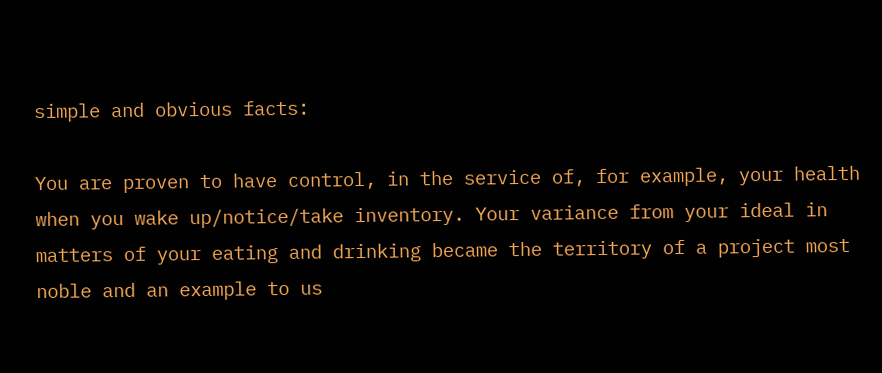simple and obvious facts:

You are proven to have control, in the service of, for example, your health when you wake up/notice/take inventory. Your variance from your ideal in matters of your eating and drinking became the territory of a project most noble and an example to us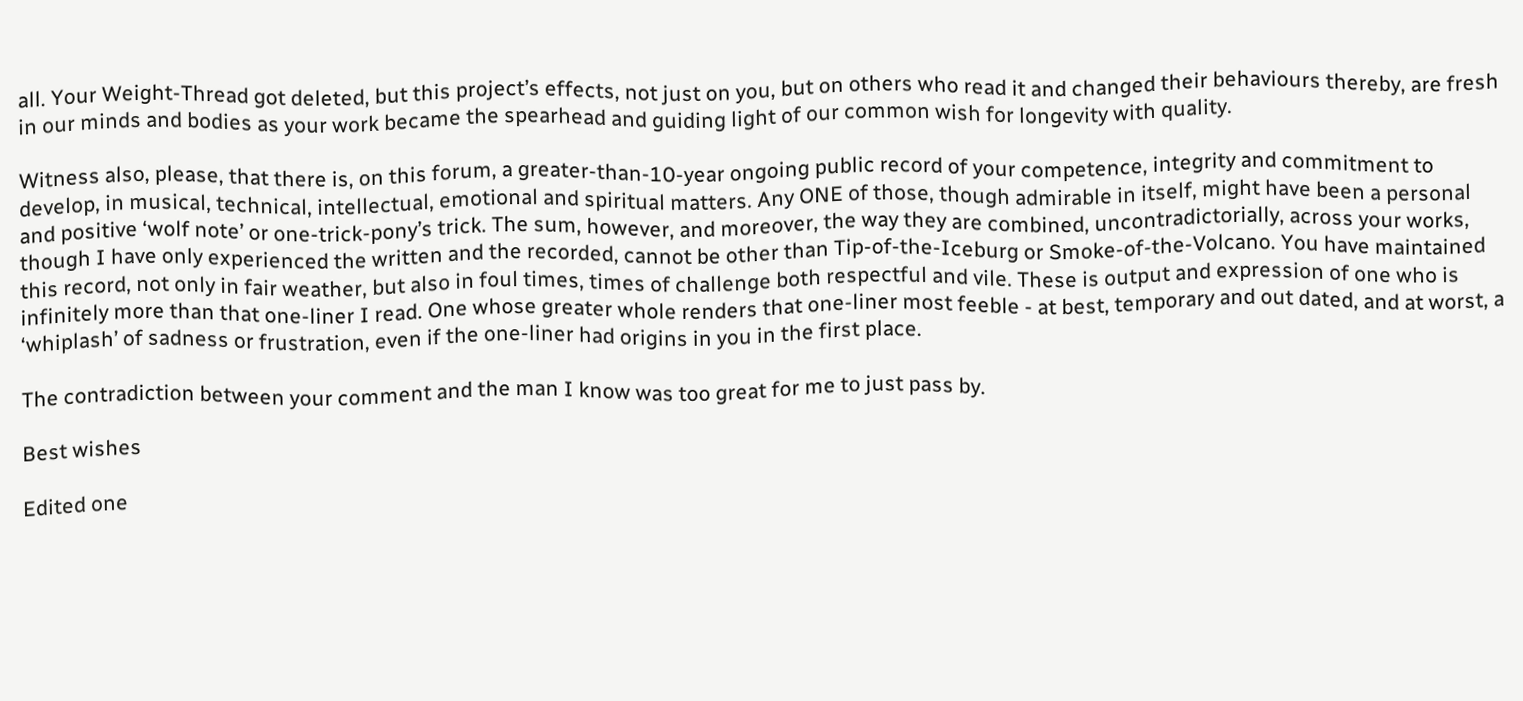all. Your Weight-Thread got deleted, but this project’s effects, not just on you, but on others who read it and changed their behaviours thereby, are fresh in our minds and bodies as your work became the spearhead and guiding light of our common wish for longevity with quality.

Witness also, please, that there is, on this forum, a greater-than-10-year ongoing public record of your competence, integrity and commitment to develop, in musical, technical, intellectual, emotional and spiritual matters. Any ONE of those, though admirable in itself, might have been a personal and positive ‘wolf note’ or one-trick-pony’s trick. The sum, however, and moreover, the way they are combined, uncontradictorially, across your works, though I have only experienced the written and the recorded, cannot be other than Tip-of-the-Iceburg or Smoke-of-the-Volcano. You have maintained this record, not only in fair weather, but also in foul times, times of challenge both respectful and vile. These is output and expression of one who is infinitely more than that one-liner I read. One whose greater whole renders that one-liner most feeble - at best, temporary and out dated, and at worst, a ‘whiplash’ of sadness or frustration, even if the one-liner had origins in you in the first place.

The contradiction between your comment and the man I know was too great for me to just pass by.

Best wishes

Edited one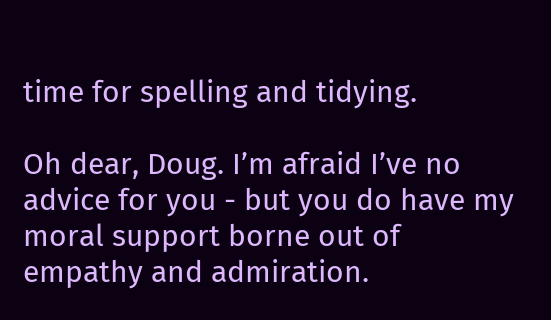time for spelling and tidying.

Oh dear, Doug. I’m afraid I’ve no advice for you - but you do have my moral support borne out of empathy and admiration.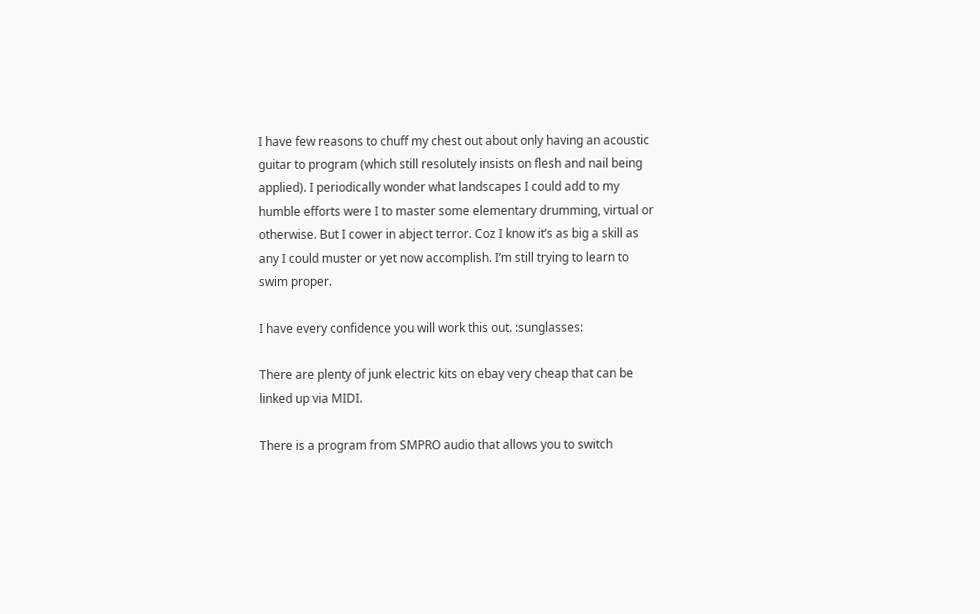I have few reasons to chuff my chest out about only having an acoustic guitar to program (which still resolutely insists on flesh and nail being applied). I periodically wonder what landscapes I could add to my humble efforts were I to master some elementary drumming, virtual or otherwise. But I cower in abject terror. Coz I know it’s as big a skill as any I could muster or yet now accomplish. I’m still trying to learn to swim proper.

I have every confidence you will work this out. :sunglasses:

There are plenty of junk electric kits on ebay very cheap that can be linked up via MIDI.

There is a program from SMPRO audio that allows you to switch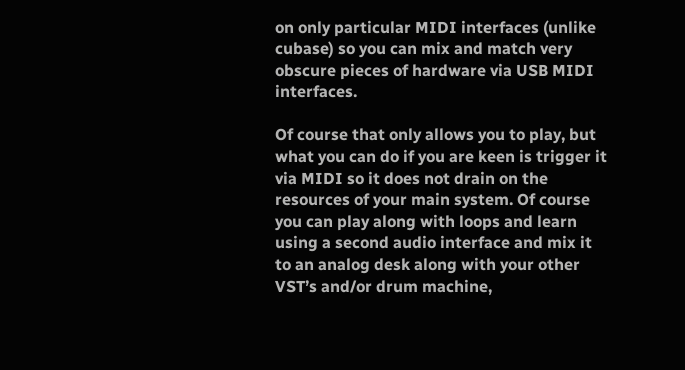on only particular MIDI interfaces (unlike cubase) so you can mix and match very obscure pieces of hardware via USB MIDI interfaces.

Of course that only allows you to play, but what you can do if you are keen is trigger it via MIDI so it does not drain on the resources of your main system. Of course you can play along with loops and learn using a second audio interface and mix it to an analog desk along with your other VST’s and/or drum machine,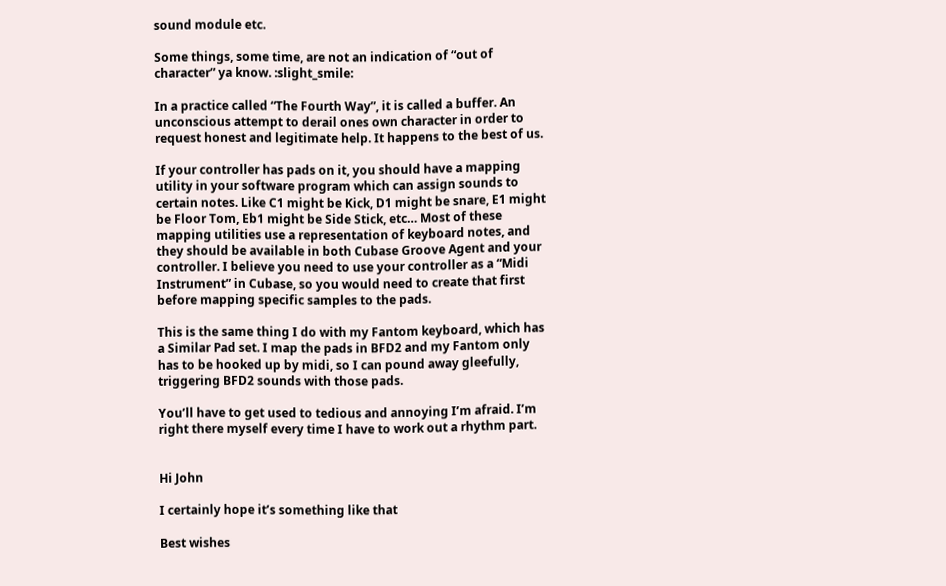sound module etc.

Some things, some time, are not an indication of “out of character” ya know. :slight_smile:

In a practice called “The Fourth Way”, it is called a buffer. An unconscious attempt to derail ones own character in order to request honest and legitimate help. It happens to the best of us.

If your controller has pads on it, you should have a mapping utility in your software program which can assign sounds to certain notes. Like C1 might be Kick, D1 might be snare, E1 might be Floor Tom, Eb1 might be Side Stick, etc… Most of these mapping utilities use a representation of keyboard notes, and they should be available in both Cubase Groove Agent and your controller. I believe you need to use your controller as a “Midi Instrument” in Cubase, so you would need to create that first before mapping specific samples to the pads.

This is the same thing I do with my Fantom keyboard, which has a Similar Pad set. I map the pads in BFD2 and my Fantom only has to be hooked up by midi, so I can pound away gleefully, triggering BFD2 sounds with those pads.

You’ll have to get used to tedious and annoying I’m afraid. I’m right there myself every time I have to work out a rhythm part.


Hi John

I certainly hope it’s something like that

Best wishes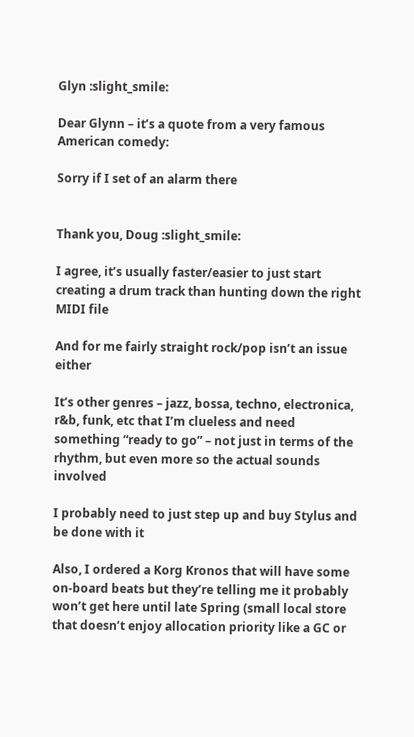Glyn :slight_smile:

Dear Glynn – it’s a quote from a very famous American comedy:

Sorry if I set of an alarm there


Thank you, Doug :slight_smile:

I agree, it’s usually faster/easier to just start creating a drum track than hunting down the right MIDI file

And for me fairly straight rock/pop isn’t an issue either

It’s other genres – jazz, bossa, techno, electronica, r&b, funk, etc that I’m clueless and need something “ready to go” – not just in terms of the rhythm, but even more so the actual sounds involved

I probably need to just step up and buy Stylus and be done with it

Also, I ordered a Korg Kronos that will have some on-board beats but they’re telling me it probably won’t get here until late Spring (small local store that doesn’t enjoy allocation priority like a GC or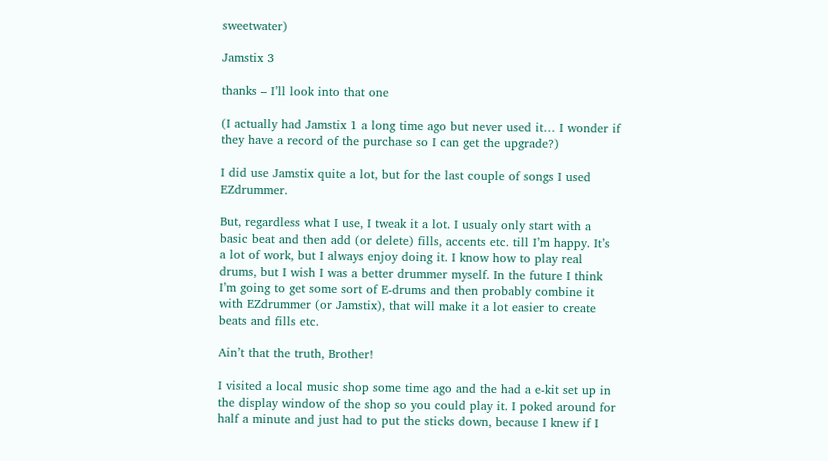sweetwater)

Jamstix 3

thanks – I’ll look into that one

(I actually had Jamstix 1 a long time ago but never used it… I wonder if they have a record of the purchase so I can get the upgrade?)

I did use Jamstix quite a lot, but for the last couple of songs I used EZdrummer.

But, regardless what I use, I tweak it a lot. I usualy only start with a basic beat and then add (or delete) fills, accents etc. till I’m happy. It’s a lot of work, but I always enjoy doing it. I know how to play real drums, but I wish I was a better drummer myself. In the future I think I’m going to get some sort of E-drums and then probably combine it with EZdrummer (or Jamstix), that will make it a lot easier to create beats and fills etc.

Ain’t that the truth, Brother!

I visited a local music shop some time ago and the had a e-kit set up in the display window of the shop so you could play it. I poked around for half a minute and just had to put the sticks down, because I knew if I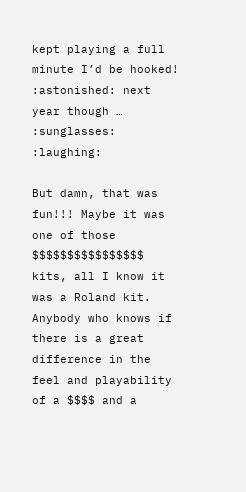kept playing a full minute I’d be hooked! :astonished: next year though … :sunglasses: :laughing:

But damn, that was fun!!! Maybe it was one of those $$$$$$$$$$$$$$$$ kits, all I know it was a Roland kit. Anybody who knows if there is a great difference in the feel and playability of a $$$$ and a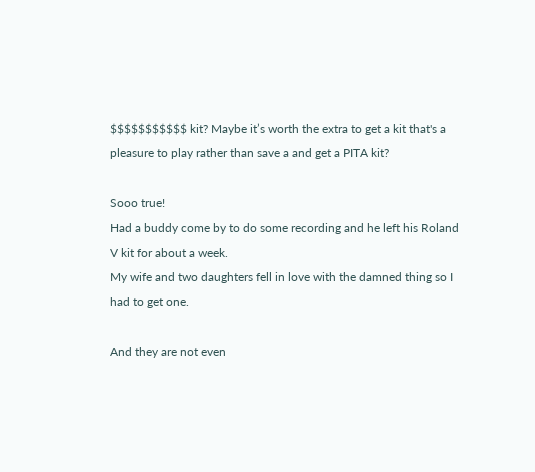$$$$$$$$$$$ kit? Maybe it’s worth the extra to get a kit that's a pleasure to play rather than save a and get a PITA kit?

Sooo true!
Had a buddy come by to do some recording and he left his Roland V kit for about a week.
My wife and two daughters fell in love with the damned thing so I had to get one.

And they are not even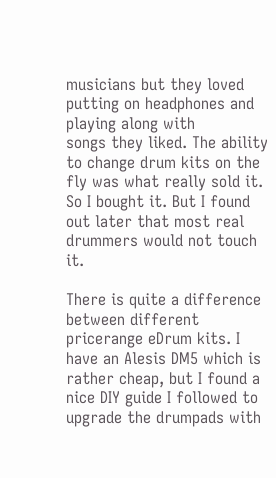musicians but they loved putting on headphones and playing along with
songs they liked. The ability to change drum kits on the fly was what really sold it.
So I bought it. But I found out later that most real drummers would not touch it.

There is quite a difference between different pricerange eDrum kits. I have an Alesis DM5 which is rather cheap, but I found a nice DIY guide I followed to upgrade the drumpads with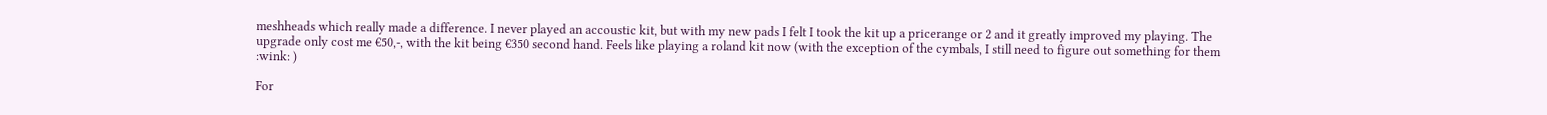meshheads which really made a difference. I never played an accoustic kit, but with my new pads I felt I took the kit up a pricerange or 2 and it greatly improved my playing. The upgrade only cost me €50,-, with the kit being €350 second hand. Feels like playing a roland kit now (with the exception of the cymbals, I still need to figure out something for them :wink: )

For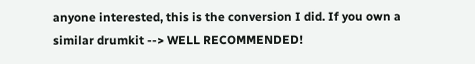anyone interested, this is the conversion I did. If you own a similar drumkit --> WELL RECOMMENDED!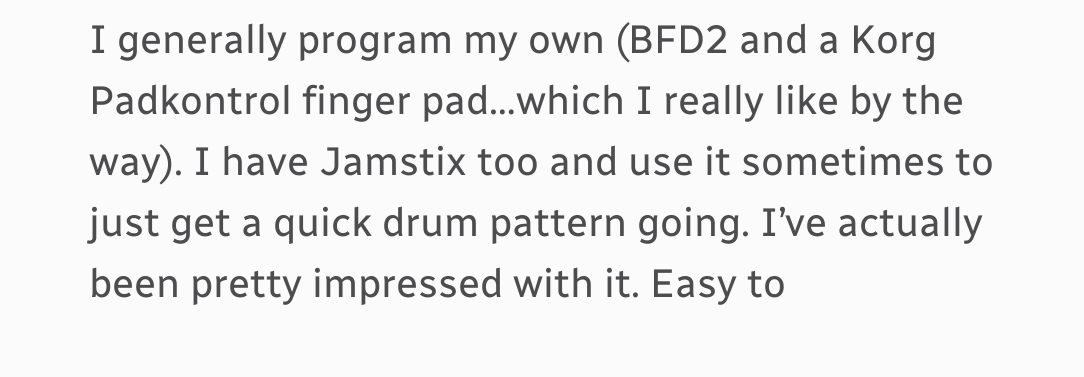I generally program my own (BFD2 and a Korg Padkontrol finger pad…which I really like by the way). I have Jamstix too and use it sometimes to just get a quick drum pattern going. I’ve actually been pretty impressed with it. Easy to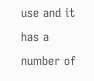use and it has a number of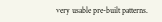very usable pre-built patterns.